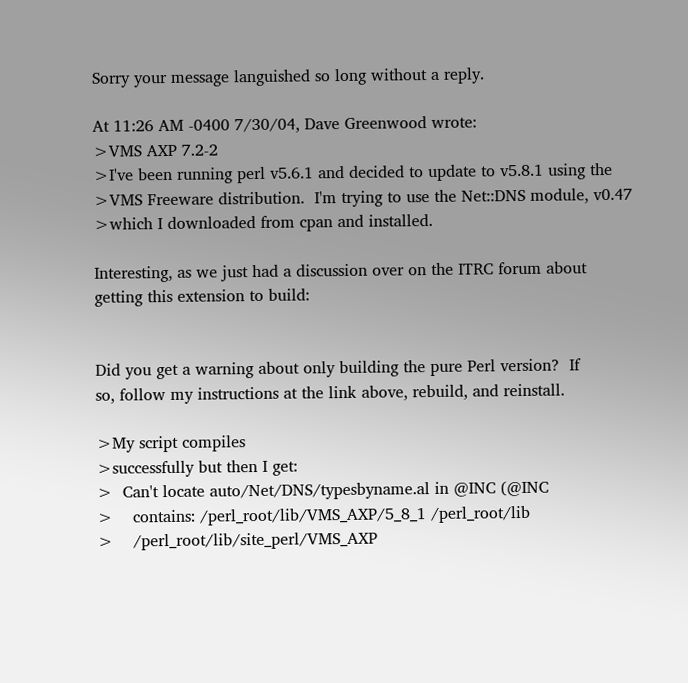Sorry your message languished so long without a reply.

At 11:26 AM -0400 7/30/04, Dave Greenwood wrote:
>VMS AXP 7.2-2
>I've been running perl v5.6.1 and decided to update to v5.8.1 using the
>VMS Freeware distribution.  I'm trying to use the Net::DNS module, v0.47
>which I downloaded from cpan and installed.

Interesting, as we just had a discussion over on the ITRC forum about
getting this extension to build:


Did you get a warning about only building the pure Perl version?  If
so, follow my instructions at the link above, rebuild, and reinstall.

>My script compiles
>successfully but then I get:
>  Can't locate auto/Net/DNS/typesbyname.al in @INC (@INC
>    contains: /perl_root/lib/VMS_AXP/5_8_1 /perl_root/lib
>    /perl_root/lib/site_perl/VMS_AXP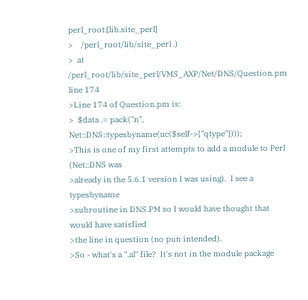perl_root:[lib.site_perl]
>    /perl_root/lib/site_perl .)
>  at /perl_root/lib/site_perl/VMS_AXP/Net/DNS/Question.pm line 174
>Line 174 of Question.pm is:
>  $data .= pack("n", Net::DNS::typesbyname(uc($self->{"qtype"})));
>This is one of my first attempts to add a module to Perl (Net::DNS was
>already in the 5.6.1 version I was using).  I see a typesbyname
>subroutine in DNS.PM so I would have thought that would have satisfied
>the line in question (no pun intended).
>So - what's a ".al" file?  It's not in the module package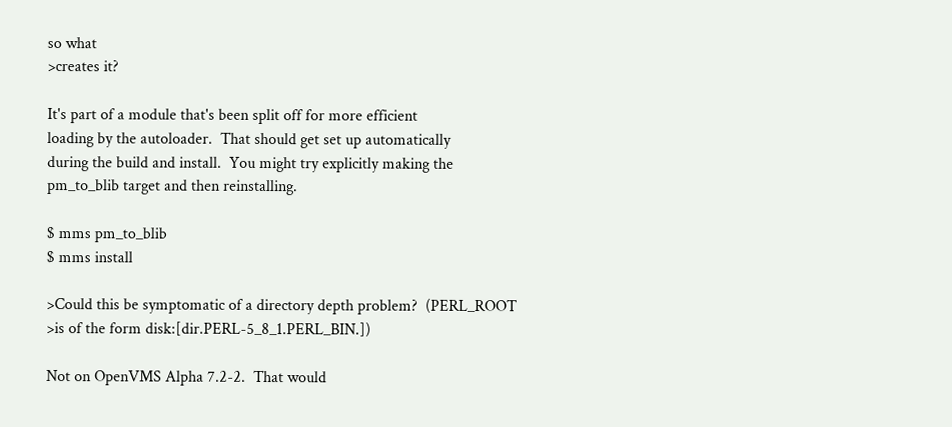so what
>creates it?

It's part of a module that's been split off for more efficient
loading by the autoloader.  That should get set up automatically
during the build and install.  You might try explicitly making the
pm_to_blib target and then reinstalling.

$ mms pm_to_blib
$ mms install

>Could this be symptomatic of a directory depth problem?  (PERL_ROOT
>is of the form disk:[dir.PERL-5_8_1.PERL_BIN.])

Not on OpenVMS Alpha 7.2-2.  That would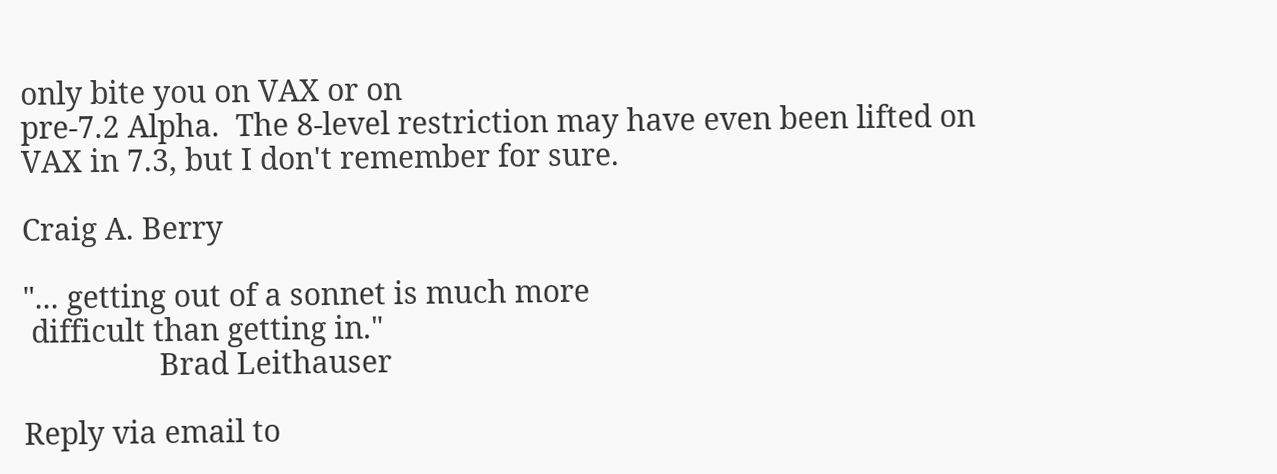only bite you on VAX or on
pre-7.2 Alpha.  The 8-level restriction may have even been lifted on
VAX in 7.3, but I don't remember for sure.

Craig A. Berry

"... getting out of a sonnet is much more
 difficult than getting in."
                 Brad Leithauser

Reply via email to